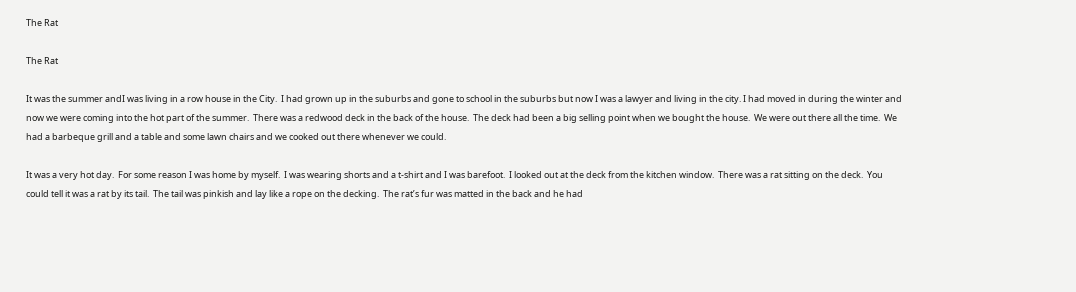The Rat

The Rat

It was the summer andI was living in a row house in the City.  I had grown up in the suburbs and gone to school in the suburbs but now I was a lawyer and living in the city. I had moved in during the winter and now we were coming into the hot part of the summer.  There was a redwood deck in the back of the house.  The deck had been a big selling point when we bought the house.  We were out there all the time.  We had a barbeque grill and a table and some lawn chairs and we cooked out there whenever we could.

It was a very hot day.  For some reason I was home by myself.  I was wearing shorts and a t-shirt and I was barefoot.  I looked out at the deck from the kitchen window.  There was a rat sitting on the deck.  You could tell it was a rat by its tail.  The tail was pinkish and lay like a rope on the decking.  The rat’s fur was matted in the back and he had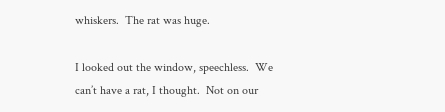whiskers.  The rat was huge.

I looked out the window, speechless.  We can’t have a rat, I thought.  Not on our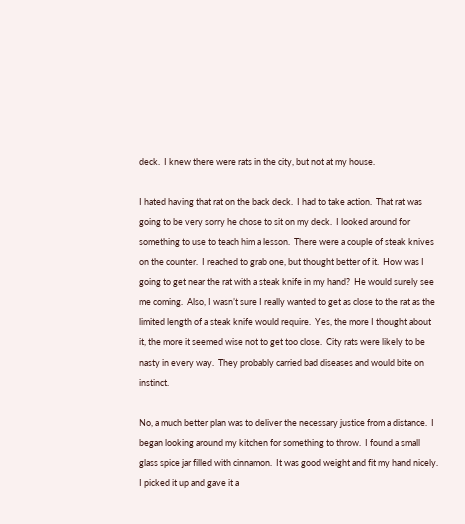deck.  I knew there were rats in the city, but not at my house.

I hated having that rat on the back deck.  I had to take action.  That rat was going to be very sorry he chose to sit on my deck.  I looked around for something to use to teach him a lesson.  There were a couple of steak knives on the counter.  I reached to grab one, but thought better of it.  How was I going to get near the rat with a steak knife in my hand?  He would surely see me coming.  Also, I wasn’t sure I really wanted to get as close to the rat as the limited length of a steak knife would require.  Yes, the more I thought about it, the more it seemed wise not to get too close.  City rats were likely to be nasty in every way.  They probably carried bad diseases and would bite on instinct.

No, a much better plan was to deliver the necessary justice from a distance.  I began looking around my kitchen for something to throw.  I found a small glass spice jar filled with cinnamon.  It was good weight and fit my hand nicely.  I picked it up and gave it a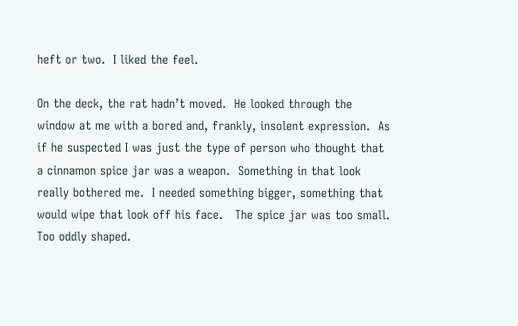heft or two.  I liked the feel.

On the deck, the rat hadn’t moved.  He looked through the window at me with a bored and, frankly, insolent expression.  As if he suspected I was just the type of person who thought that a cinnamon spice jar was a weapon.  Something in that look really bothered me.  I needed something bigger, something that would wipe that look off his face.   The spice jar was too small.  Too oddly shaped.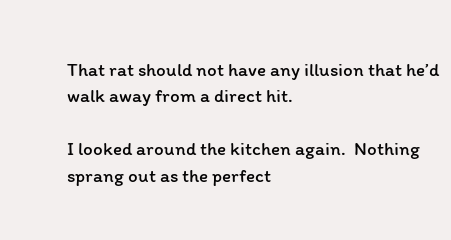That rat should not have any illusion that he’d walk away from a direct hit.

I looked around the kitchen again.  Nothing sprang out as the perfect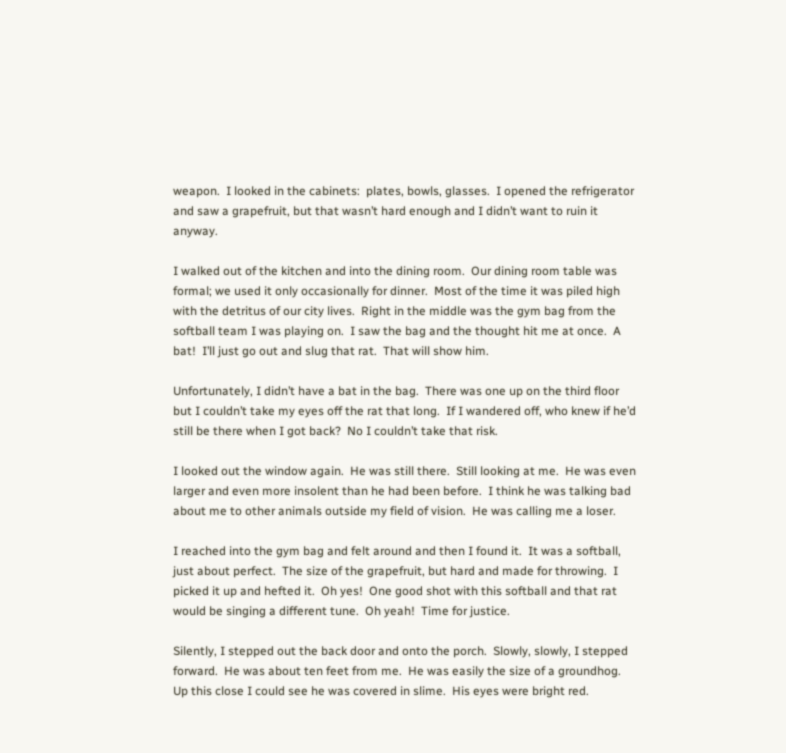weapon.  I looked in the cabinets:  plates, bowls, glasses.  I opened the refrigerator and saw a grapefruit, but that wasn’t hard enough and I didn’t want to ruin it anyway.

I walked out of the kitchen and into the dining room.  Our dining room table was formal; we used it only occasionally for dinner.  Most of the time it was piled high with the detritus of our city lives.  Right in the middle was the gym bag from the softball team I was playing on.  I saw the bag and the thought hit me at once.  A bat!  I’ll just go out and slug that rat.  That will show him.

Unfortunately, I didn’t have a bat in the bag.  There was one up on the third floor but I couldn’t take my eyes off the rat that long.  If I wandered off, who knew if he’d still be there when I got back?  No I couldn’t take that risk.

I looked out the window again.  He was still there.  Still looking at me.  He was even larger and even more insolent than he had been before.  I think he was talking bad about me to other animals outside my field of vision.  He was calling me a loser.

I reached into the gym bag and felt around and then I found it.  It was a softball, just about perfect.  The size of the grapefruit, but hard and made for throwing.  I picked it up and hefted it.  Oh yes!  One good shot with this softball and that rat would be singing a different tune.  Oh yeah!  Time for justice.

Silently, I stepped out the back door and onto the porch.  Slowly, slowly, I stepped forward.  He was about ten feet from me.  He was easily the size of a groundhog.  Up this close I could see he was covered in slime.  His eyes were bright red.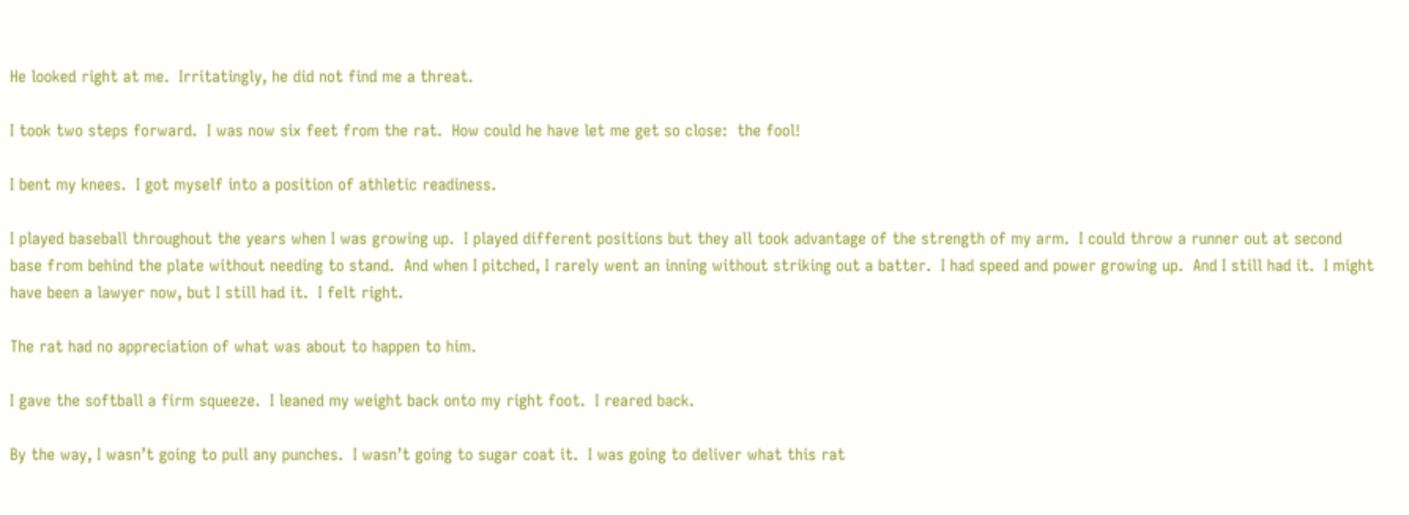He looked right at me.  Irritatingly, he did not find me a threat.

I took two steps forward.  I was now six feet from the rat.  How could he have let me get so close:  the fool!

I bent my knees.  I got myself into a position of athletic readiness.

I played baseball throughout the years when I was growing up.  I played different positions but they all took advantage of the strength of my arm.  I could throw a runner out at second base from behind the plate without needing to stand.  And when I pitched, I rarely went an inning without striking out a batter.  I had speed and power growing up.  And I still had it.  I might have been a lawyer now, but I still had it.  I felt right.

The rat had no appreciation of what was about to happen to him.

I gave the softball a firm squeeze.  I leaned my weight back onto my right foot.  I reared back.

By the way, I wasn’t going to pull any punches.  I wasn’t going to sugar coat it.  I was going to deliver what this rat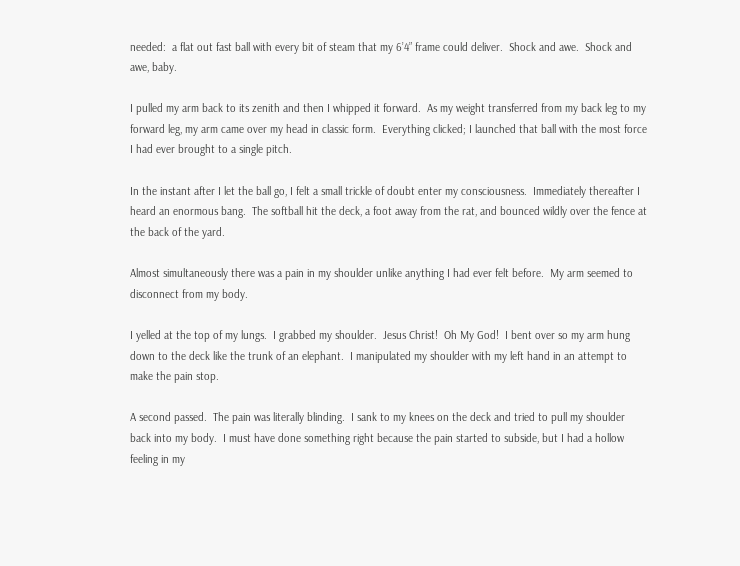needed:  a flat out fast ball with every bit of steam that my 6’4” frame could deliver.  Shock and awe.  Shock and awe, baby.

I pulled my arm back to its zenith and then I whipped it forward.  As my weight transferred from my back leg to my forward leg, my arm came over my head in classic form.  Everything clicked; I launched that ball with the most force I had ever brought to a single pitch.

In the instant after I let the ball go, I felt a small trickle of doubt enter my consciousness.  Immediately thereafter I heard an enormous bang.  The softball hit the deck, a foot away from the rat, and bounced wildly over the fence at the back of the yard.

Almost simultaneously there was a pain in my shoulder unlike anything I had ever felt before.  My arm seemed to disconnect from my body.

I yelled at the top of my lungs.  I grabbed my shoulder.  Jesus Christ!  Oh My God!  I bent over so my arm hung down to the deck like the trunk of an elephant.  I manipulated my shoulder with my left hand in an attempt to make the pain stop.

A second passed.  The pain was literally blinding.  I sank to my knees on the deck and tried to pull my shoulder back into my body.  I must have done something right because the pain started to subside, but I had a hollow feeling in my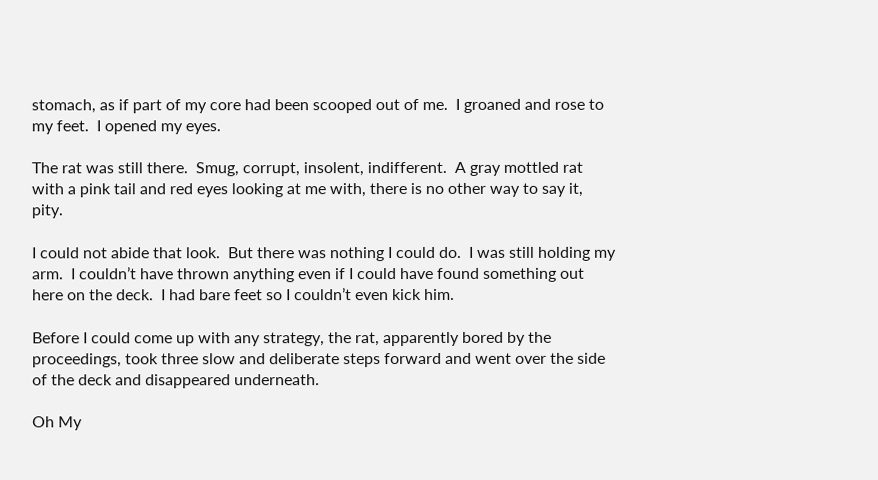stomach, as if part of my core had been scooped out of me.  I groaned and rose to my feet.  I opened my eyes.

The rat was still there.  Smug, corrupt, insolent, indifferent.  A gray mottled rat with a pink tail and red eyes looking at me with, there is no other way to say it, pity.

I could not abide that look.  But there was nothing I could do.  I was still holding my arm.  I couldn’t have thrown anything even if I could have found something out here on the deck.  I had bare feet so I couldn’t even kick him.

Before I could come up with any strategy, the rat, apparently bored by the proceedings, took three slow and deliberate steps forward and went over the side of the deck and disappeared underneath.

Oh My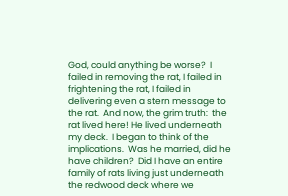God, could anything be worse?  I failed in removing the rat, I failed in frightening the rat, I failed in delivering even a stern message to the rat.  And now, the grim truth:  the rat lived here! He lived underneath my deck.  I began to think of the implications.  Was he married, did he have children?  Did I have an entire family of rats living just underneath the redwood deck where we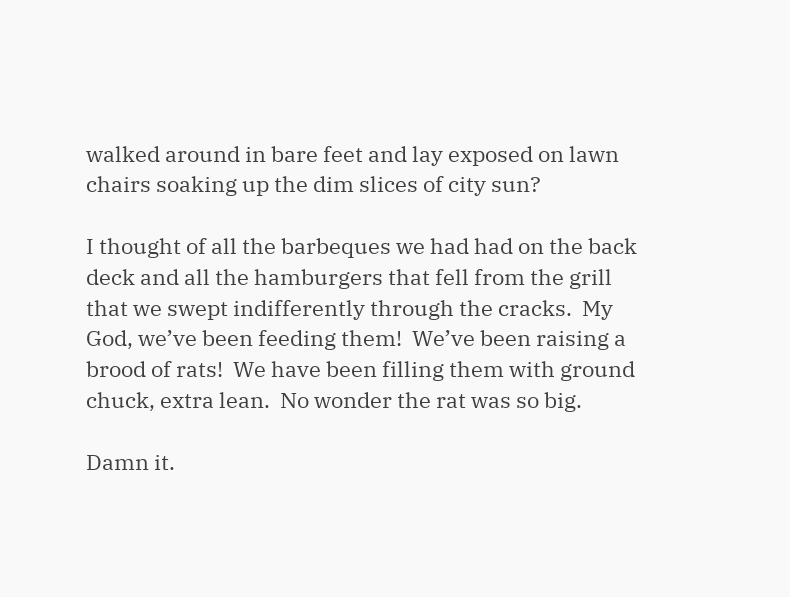walked around in bare feet and lay exposed on lawn chairs soaking up the dim slices of city sun?

I thought of all the barbeques we had had on the back deck and all the hamburgers that fell from the grill that we swept indifferently through the cracks.  My God, we’ve been feeding them!  We’ve been raising a brood of rats!  We have been filling them with ground chuck, extra lean.  No wonder the rat was so big.

Damn it.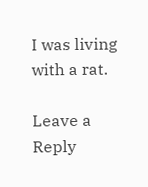I was living with a rat.

Leave a Reply